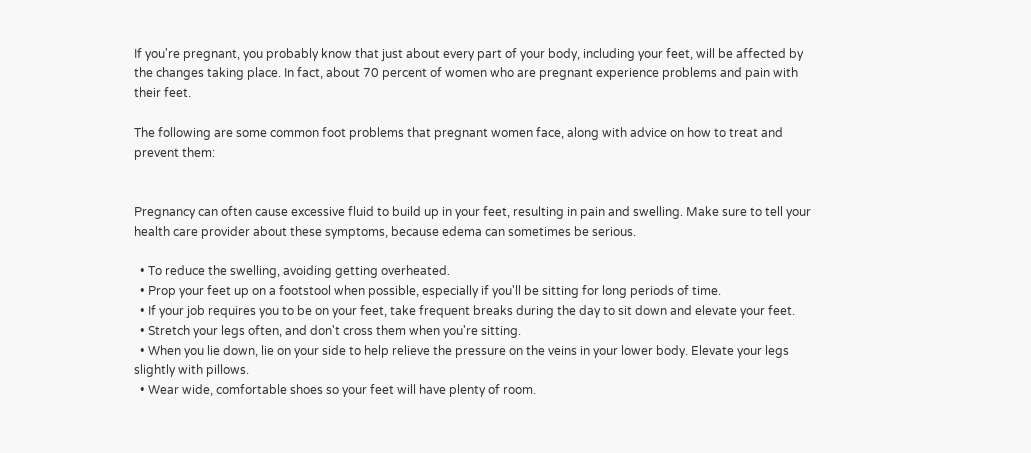If you're pregnant, you probably know that just about every part of your body, including your feet, will be affected by the changes taking place. In fact, about 70 percent of women who are pregnant experience problems and pain with their feet.

The following are some common foot problems that pregnant women face, along with advice on how to treat and prevent them:


Pregnancy can often cause excessive fluid to build up in your feet, resulting in pain and swelling. Make sure to tell your health care provider about these symptoms, because edema can sometimes be serious.

  • To reduce the swelling, avoiding getting overheated.
  • Prop your feet up on a footstool when possible, especially if you'll be sitting for long periods of time.
  • If your job requires you to be on your feet, take frequent breaks during the day to sit down and elevate your feet.
  • Stretch your legs often, and don't cross them when you're sitting.
  • When you lie down, lie on your side to help relieve the pressure on the veins in your lower body. Elevate your legs slightly with pillows.
  • Wear wide, comfortable shoes so your feet will have plenty of room.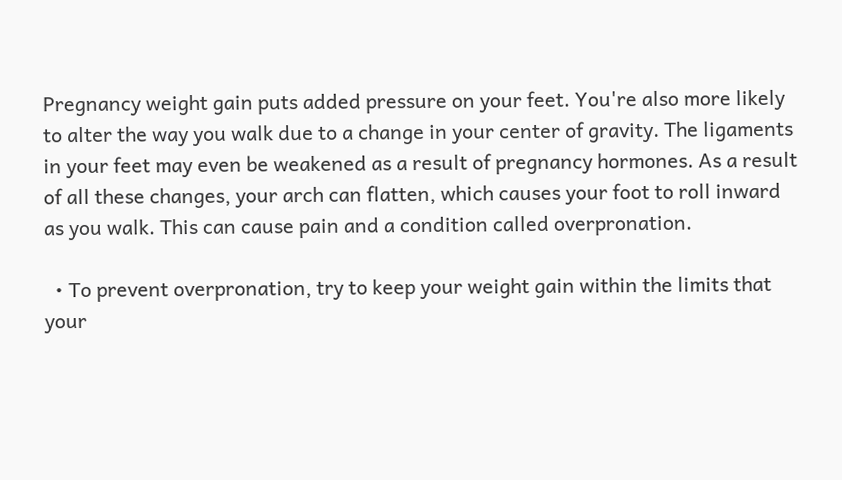Pregnancy weight gain puts added pressure on your feet. You're also more likely to alter the way you walk due to a change in your center of gravity. The ligaments in your feet may even be weakened as a result of pregnancy hormones. As a result of all these changes, your arch can flatten, which causes your foot to roll inward as you walk. This can cause pain and a condition called overpronation.

  • To prevent overpronation, try to keep your weight gain within the limits that your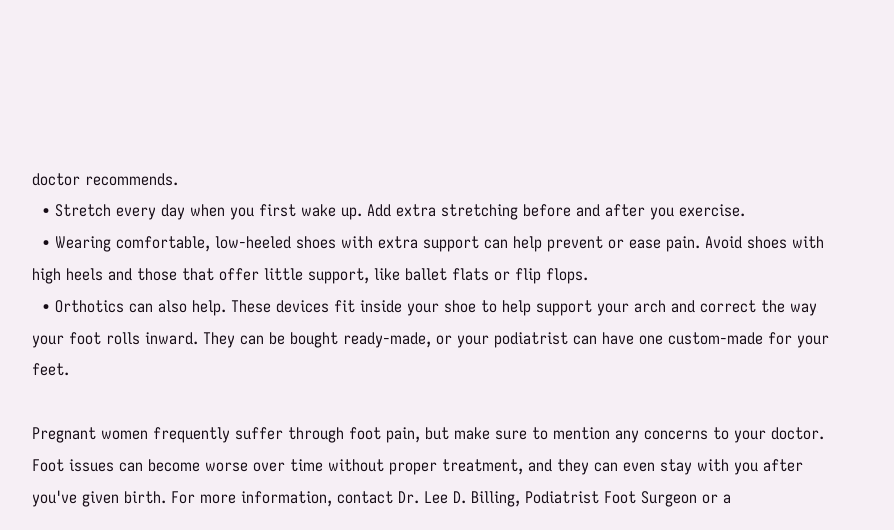doctor recommends.
  • Stretch every day when you first wake up. Add extra stretching before and after you exercise.
  • Wearing comfortable, low-heeled shoes with extra support can help prevent or ease pain. Avoid shoes with high heels and those that offer little support, like ballet flats or flip flops.
  • Orthotics can also help. These devices fit inside your shoe to help support your arch and correct the way your foot rolls inward. They can be bought ready-made, or your podiatrist can have one custom-made for your feet.

Pregnant women frequently suffer through foot pain, but make sure to mention any concerns to your doctor. Foot issues can become worse over time without proper treatment, and they can even stay with you after you've given birth. For more information, contact Dr. Lee D. Billing, Podiatrist Foot Surgeon or a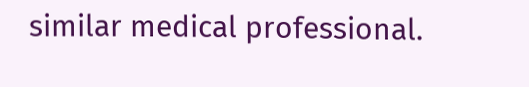similar medical professional.